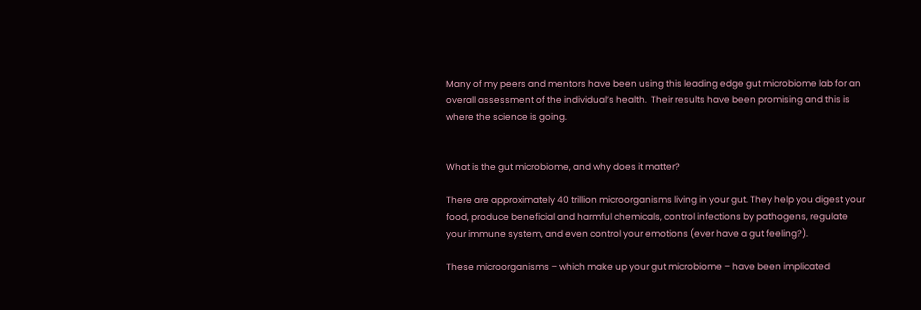Many of my peers and mentors have been using this leading edge gut microbiome lab for an overall assessment of the individual’s health.  Their results have been promising and this is where the science is going.


What is the gut microbiome, and why does it matter?

There are approximately 40 trillion microorganisms living in your gut. They help you digest your food, produce beneficial and harmful chemicals, control infections by pathogens, regulate your immune system, and even control your emotions (ever have a gut feeling?).

These microorganisms – which make up your gut microbiome – have been implicated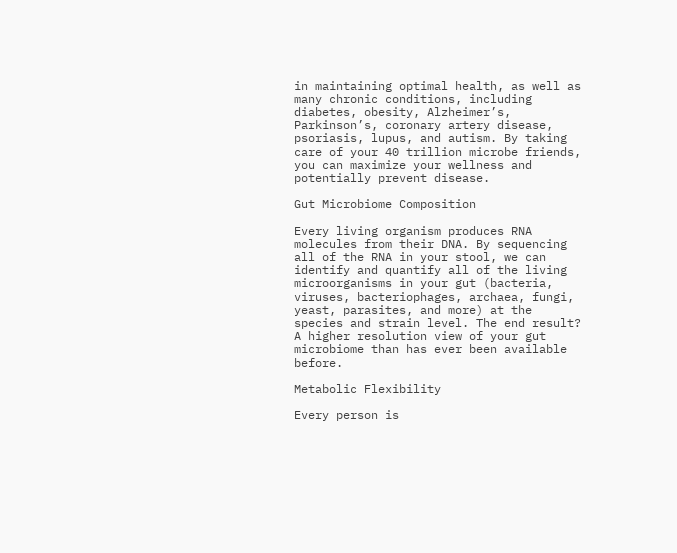in maintaining optimal health, as well as many chronic conditions, including diabetes, obesity, Alzheimer’s, Parkinson’s, coronary artery disease, psoriasis, lupus, and autism. By taking care of your 40 trillion microbe friends, you can maximize your wellness and potentially prevent disease.

Gut Microbiome Composition

Every living organism produces RNA molecules from their DNA. By sequencing all of the RNA in your stool, we can identify and quantify all of the living microorganisms in your gut (bacteria, viruses, bacteriophages, archaea, fungi, yeast, parasites, and more) at the species and strain level. The end result? A higher resolution view of your gut microbiome than has ever been available before.

Metabolic Flexibility

Every person is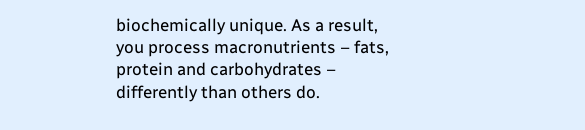biochemically unique. As a result, you process macronutrients – fats, protein and carbohydrates – differently than others do.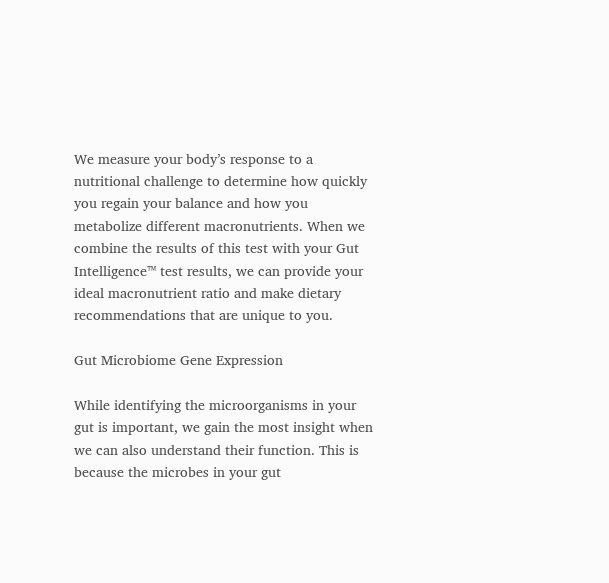We measure your body’s response to a nutritional challenge to determine how quickly you regain your balance and how you metabolize different macronutrients. When we combine the results of this test with your Gut Intelligence™ test results, we can provide your ideal macronutrient ratio and make dietary recommendations that are unique to you.

Gut Microbiome Gene Expression

While identifying the microorganisms in your gut is important, we gain the most insight when we can also understand their function. This is because the microbes in your gut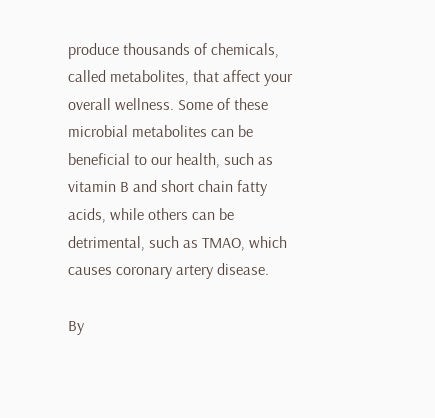produce thousands of chemicals, called metabolites, that affect your overall wellness. Some of these microbial metabolites can be beneficial to our health, such as vitamin B and short chain fatty acids, while others can be detrimental, such as TMAO, which causes coronary artery disease.

By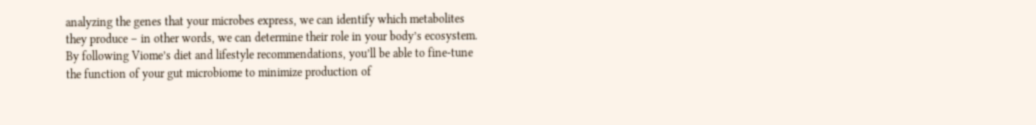analyzing the genes that your microbes express, we can identify which metabolites they produce – in other words, we can determine their role in your body’s ecosystem. By following Viome’s diet and lifestyle recommendations, you’ll be able to fine-tune the function of your gut microbiome to minimize production of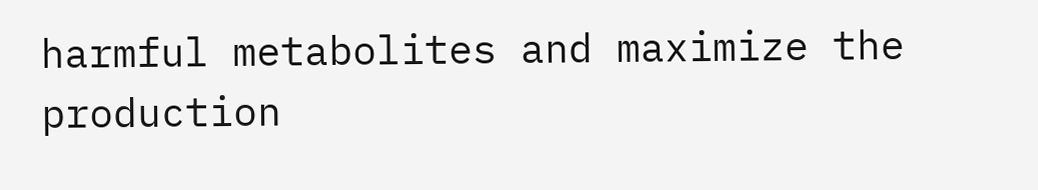harmful metabolites and maximize the production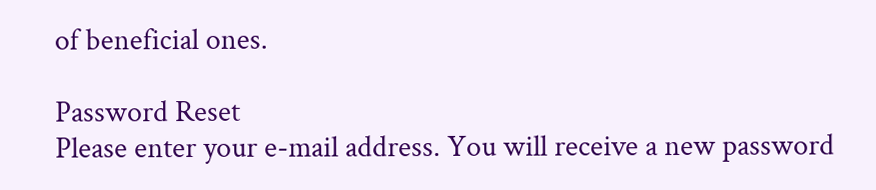of beneficial ones.

Password Reset
Please enter your e-mail address. You will receive a new password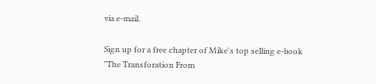via e-mail.

Sign up for a free chapter of Mike's top selling e-book
"The Transforation From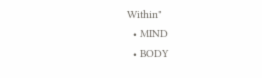Within"
  • MIND
  • BODY